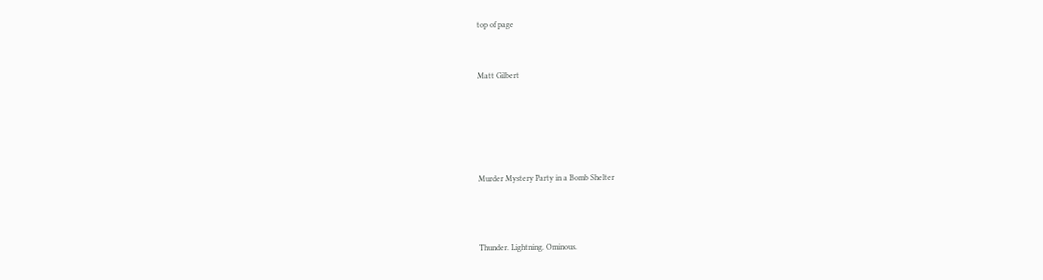top of page


Matt Gilbert





Murder Mystery Party in a Bomb Shelter



Thunder. Lightning. Ominous.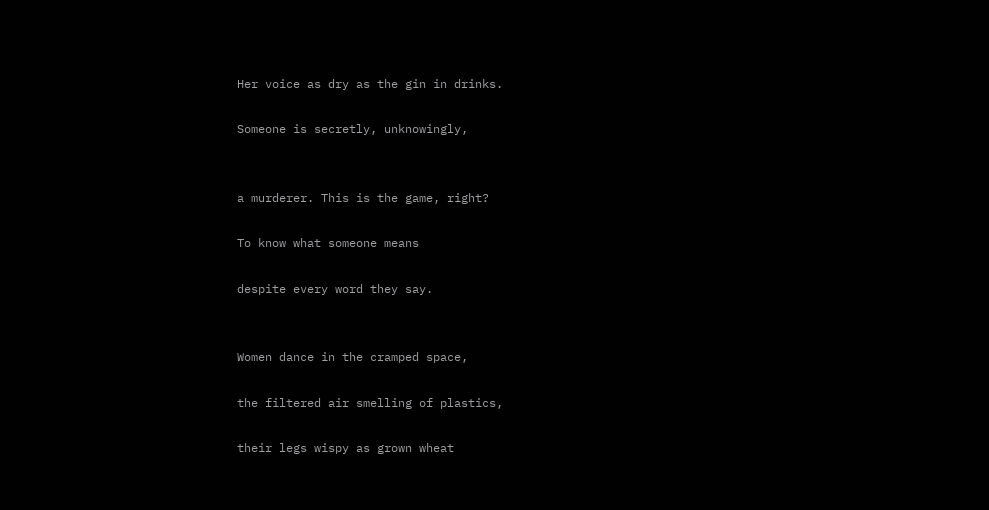Her voice as dry as the gin in drinks.

Someone is secretly, unknowingly,


a murderer. This is the game, right?

To know what someone means

despite every word they say.


Women dance in the cramped space,

the filtered air smelling of plastics,

their legs wispy as grown wheat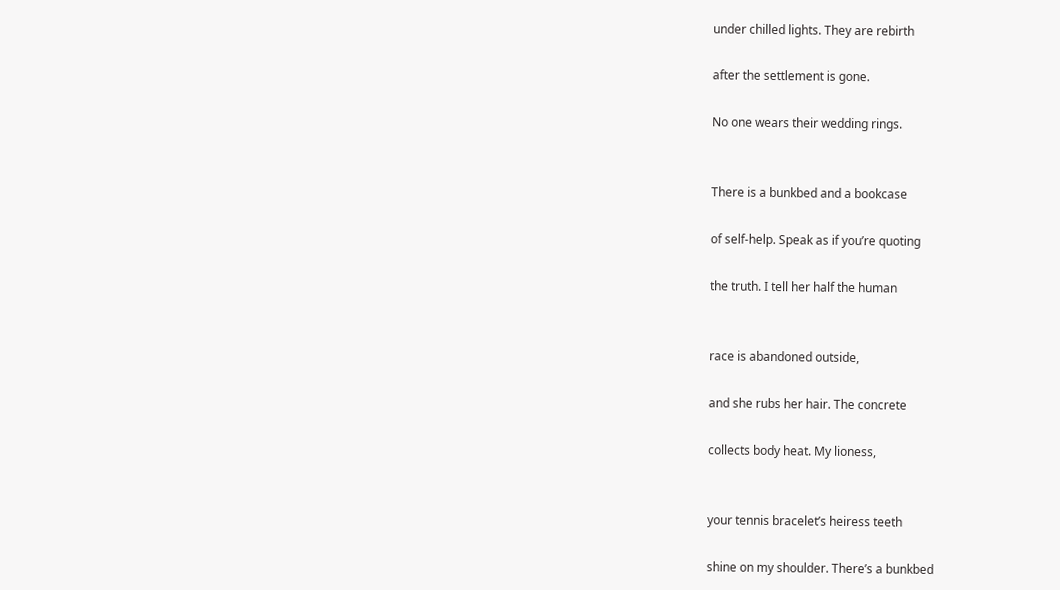under chilled lights. They are rebirth

after the settlement is gone.

No one wears their wedding rings.


There is a bunkbed and a bookcase

of self-help. Speak as if you’re quoting

the truth. I tell her half the human


race is abandoned outside,

and she rubs her hair. The concrete

collects body heat. My lioness,


your tennis bracelet’s heiress teeth

shine on my shoulder. There’s a bunkbed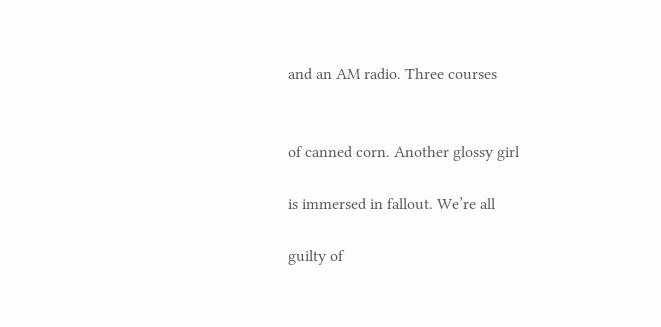and an AM radio. Three courses


of canned corn. Another glossy girl

is immersed in fallout. We’re all

guilty of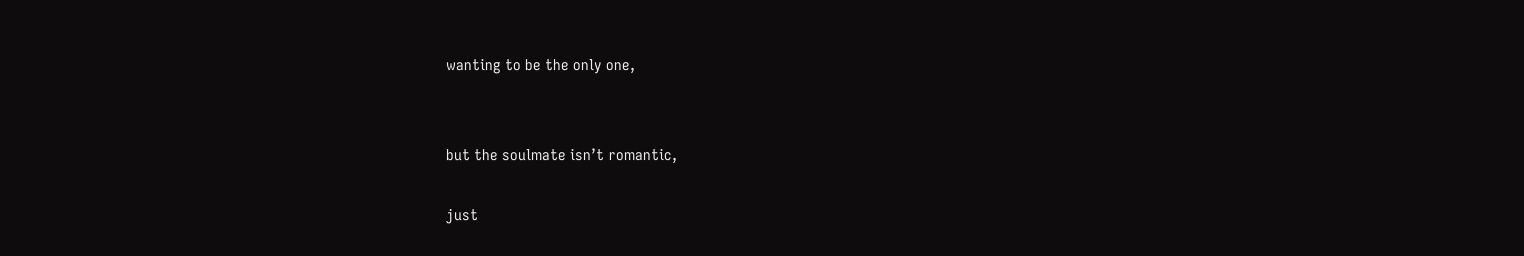wanting to be the only one,


but the soulmate isn’t romantic,

just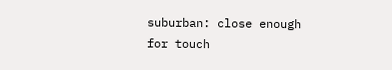suburban: close enough for touch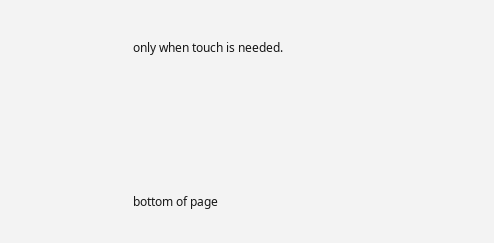only when touch is needed.





bottom of page